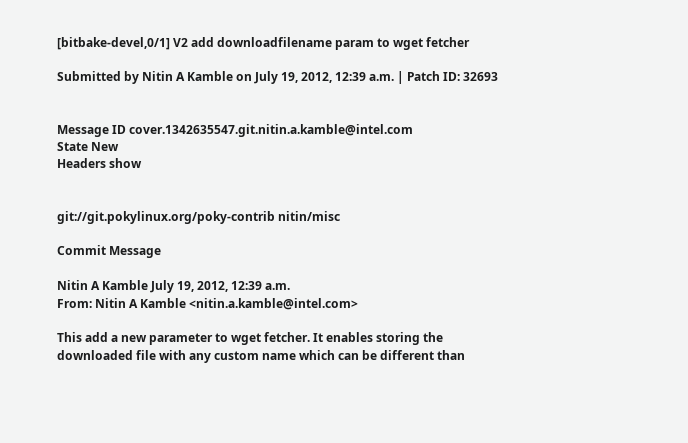[bitbake-devel,0/1] V2 add downloadfilename param to wget fetcher

Submitted by Nitin A Kamble on July 19, 2012, 12:39 a.m. | Patch ID: 32693


Message ID cover.1342635547.git.nitin.a.kamble@intel.com
State New
Headers show


git://git.pokylinux.org/poky-contrib nitin/misc

Commit Message

Nitin A Kamble July 19, 2012, 12:39 a.m.
From: Nitin A Kamble <nitin.a.kamble@intel.com>

This add a new parameter to wget fetcher. It enables storing the
downloaded file with any custom name which can be different than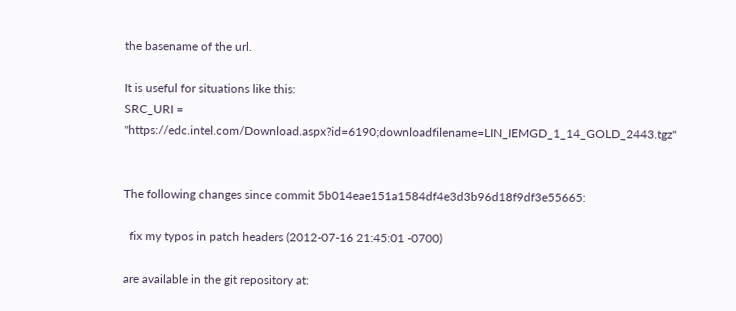the basename of the url.

It is useful for situations like this:
SRC_URI = "https://edc.intel.com/Download.aspx?id=6190;downloadfilename=LIN_IEMGD_1_14_GOLD_2443.tgz"


The following changes since commit 5b014eae151a1584df4e3d3b96d18f9df3e55665:

  fix my typos in patch headers (2012-07-16 21:45:01 -0700)

are available in the git repository at: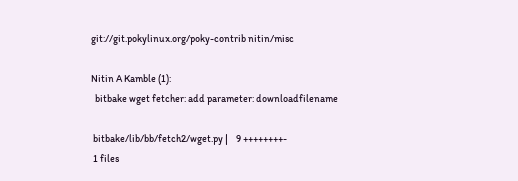git://git.pokylinux.org/poky-contrib nitin/misc

Nitin A Kamble (1):
  bitbake wget fetcher: add parameter: downloadfilename

 bitbake/lib/bb/fetch2/wget.py |    9 ++++++++-
 1 files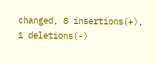changed, 8 insertions(+), 1 deletions(-)